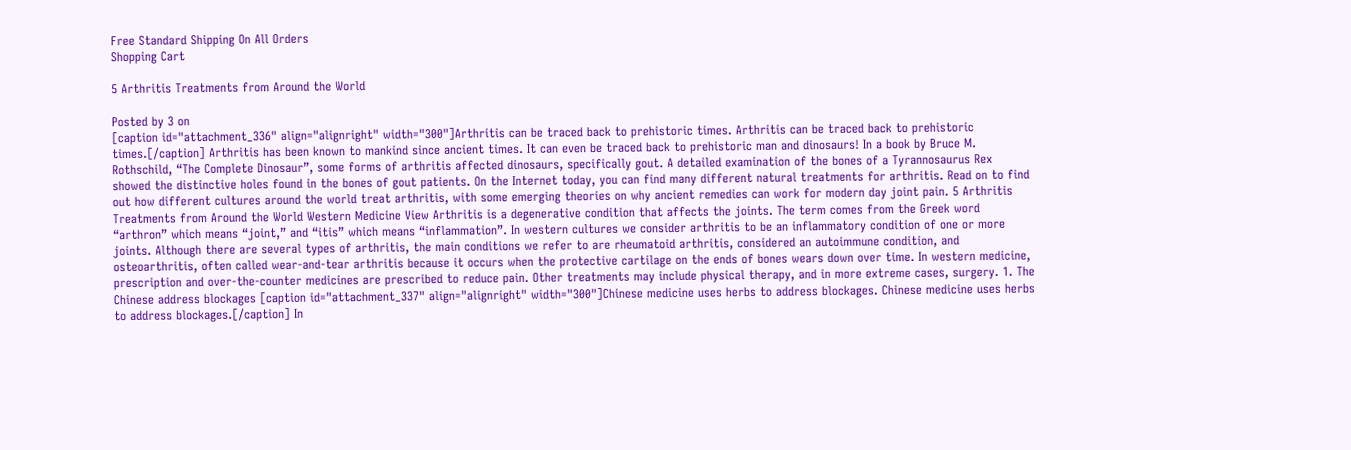Free Standard Shipping On All Orders
Shopping Cart

5 Arthritis Treatments from Around the World

Posted by 3 on
[caption id="attachment_336" align="alignright" width="300"]Arthritis can be traced back to prehistoric times. Arthritis can be traced back to prehistoric times.[/caption] Arthritis has been known to mankind since ancient times. It can even be traced back to prehistoric man and dinosaurs! In a book by Bruce M. Rothschild, “The Complete Dinosaur”, some forms of arthritis affected dinosaurs, specifically gout. A detailed examination of the bones of a Tyrannosaurus Rex showed the distinctive holes found in the bones of gout patients. On the Internet today, you can find many different natural treatments for arthritis. Read on to find out how different cultures around the world treat arthritis, with some emerging theories on why ancient remedies can work for modern day joint pain. 5 Arthritis Treatments from Around the World Western Medicine View Arthritis is a degenerative condition that affects the joints. The term comes from the Greek word “arthron” which means “joint,” and “itis” which means “inflammation”. In western cultures we consider arthritis to be an inflammatory condition of one or more joints. Although there are several types of arthritis, the main conditions we refer to are rheumatoid arthritis, considered an autoimmune condition, and osteoarthritis, often called wear-and-tear arthritis because it occurs when the protective cartilage on the ends of bones wears down over time. In western medicine, prescription and over-the-counter medicines are prescribed to reduce pain. Other treatments may include physical therapy, and in more extreme cases, surgery. 1. The Chinese address blockages [caption id="attachment_337" align="alignright" width="300"]Chinese medicine uses herbs to address blockages. Chinese medicine uses herbs to address blockages.[/caption] In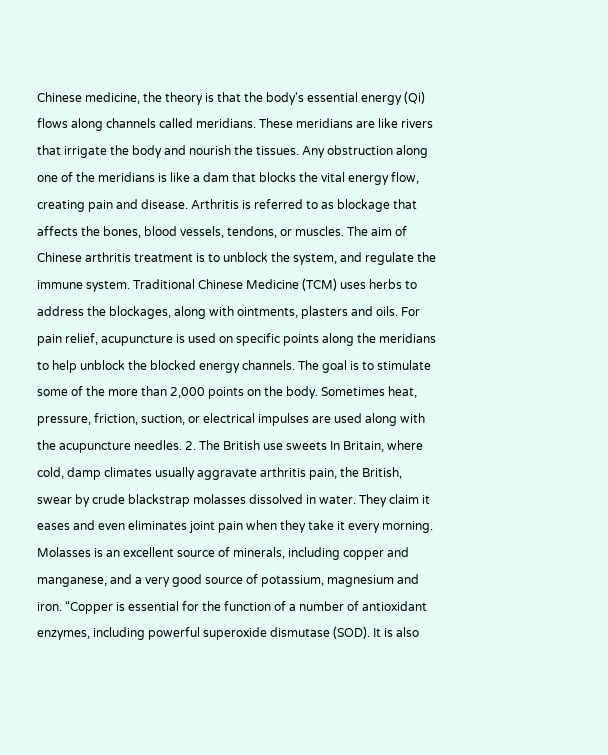Chinese medicine, the theory is that the body's essential energy (Qi) flows along channels called meridians. These meridians are like rivers that irrigate the body and nourish the tissues. Any obstruction along one of the meridians is like a dam that blocks the vital energy flow, creating pain and disease. Arthritis is referred to as blockage that affects the bones, blood vessels, tendons, or muscles. The aim of Chinese arthritis treatment is to unblock the system, and regulate the immune system. Traditional Chinese Medicine (TCM) uses herbs to address the blockages, along with ointments, plasters and oils. For pain relief, acupuncture is used on specific points along the meridians to help unblock the blocked energy channels. The goal is to stimulate some of the more than 2,000 points on the body. Sometimes heat, pressure, friction, suction, or electrical impulses are used along with the acupuncture needles. 2. The British use sweets In Britain, where cold, damp climates usually aggravate arthritis pain, the British,  swear by crude blackstrap molasses dissolved in water. They claim it eases and even eliminates joint pain when they take it every morning. Molasses is an excellent source of minerals, including copper and manganese, and a very good source of potassium, magnesium and iron. “Copper is essential for the function of a number of antioxidant enzymes, including powerful superoxide dismutase (SOD). It is also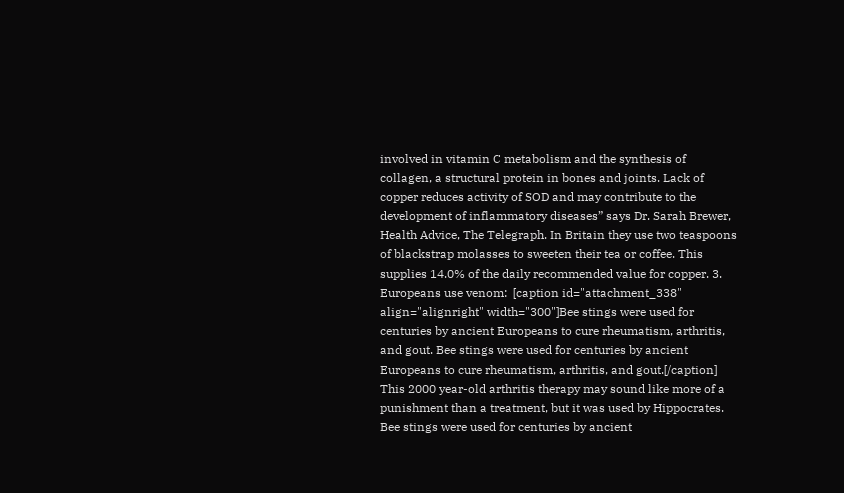involved in vitamin C metabolism and the synthesis of collagen, a structural protein in bones and joints. Lack of copper reduces activity of SOD and may contribute to the development of inflammatory diseases” says Dr. Sarah Brewer, Health Advice, The Telegraph. In Britain they use two teaspoons of blackstrap molasses to sweeten their tea or coffee. This supplies 14.0% of the daily recommended value for copper. 3. Europeans use venom:  [caption id="attachment_338" align="alignright" width="300"]Bee stings were used for centuries by ancient Europeans to cure rheumatism, arthritis, and gout. Bee stings were used for centuries by ancient Europeans to cure rheumatism, arthritis, and gout.[/caption] This 2000 year-old arthritis therapy may sound like more of a punishment than a treatment, but it was used by Hippocrates. Bee stings were used for centuries by ancient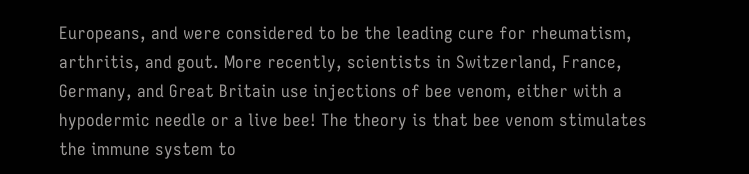Europeans, and were considered to be the leading cure for rheumatism, arthritis, and gout. More recently, scientists in Switzerland, France, Germany, and Great Britain use injections of bee venom, either with a hypodermic needle or a live bee! The theory is that bee venom stimulates the immune system to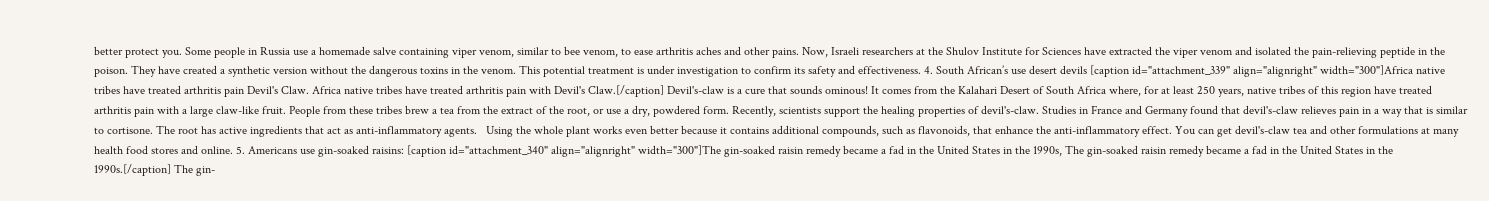better protect you. Some people in Russia use a homemade salve containing viper venom, similar to bee venom, to ease arthritis aches and other pains. Now, Israeli researchers at the Shulov Institute for Sciences have extracted the viper venom and isolated the pain-relieving peptide in the poison. They have created a synthetic version without the dangerous toxins in the venom. This potential treatment is under investigation to confirm its safety and effectiveness. 4. South African’s use desert devils [caption id="attachment_339" align="alignright" width="300"]Africa native tribes have treated arthritis pain Devil's Claw. Africa native tribes have treated arthritis pain with Devil's Claw.[/caption] Devil's-claw is a cure that sounds ominous! It comes from the Kalahari Desert of South Africa where, for at least 250 years, native tribes of this region have treated arthritis pain with a large claw-like fruit. People from these tribes brew a tea from the extract of the root, or use a dry, powdered form. Recently, scientists support the healing properties of devil's-claw. Studies in France and Germany found that devil's-claw relieves pain in a way that is similar to cortisone. The root has active ingredients that act as anti-inflammatory agents.   Using the whole plant works even better because it contains additional compounds, such as flavonoids, that enhance the anti-inflammatory effect. You can get devil's-claw tea and other formulations at many health food stores and online. 5. Americans use gin-soaked raisins: [caption id="attachment_340" align="alignright" width="300"]The gin-soaked raisin remedy became a fad in the United States in the 1990s, The gin-soaked raisin remedy became a fad in the United States in the 1990s.[/caption] The gin-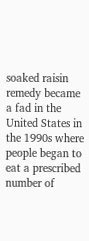soaked raisin remedy became a fad in the United States in the 1990s where people began to eat a prescribed number of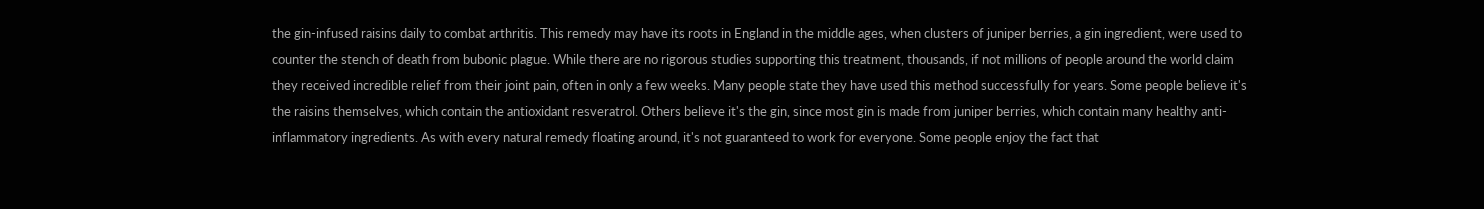the gin-infused raisins daily to combat arthritis. This remedy may have its roots in England in the middle ages, when clusters of juniper berries, a gin ingredient, were used to counter the stench of death from bubonic plague. While there are no rigorous studies supporting this treatment, thousands, if not millions of people around the world claim they received incredible relief from their joint pain, often in only a few weeks. Many people state they have used this method successfully for years. Some people believe it's the raisins themselves, which contain the antioxidant resveratrol. Others believe it's the gin, since most gin is made from juniper berries, which contain many healthy anti-inflammatory ingredients. As with every natural remedy floating around, it's not guaranteed to work for everyone. Some people enjoy the fact that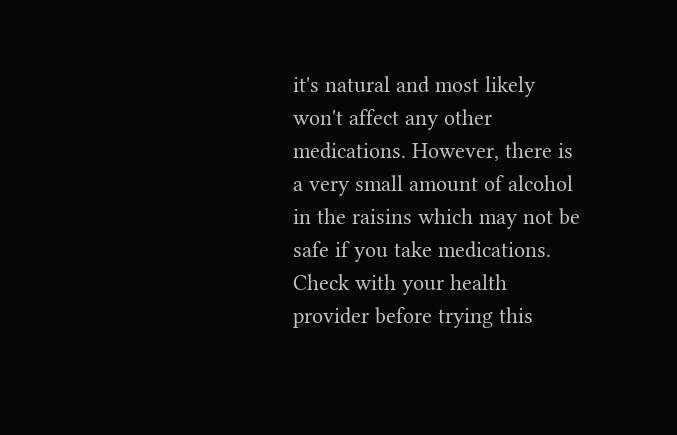it's natural and most likely won't affect any other medications. However, there is a very small amount of alcohol in the raisins which may not be safe if you take medications. Check with your health provider before trying this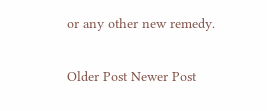or any other new remedy.

Older Post Newer Post